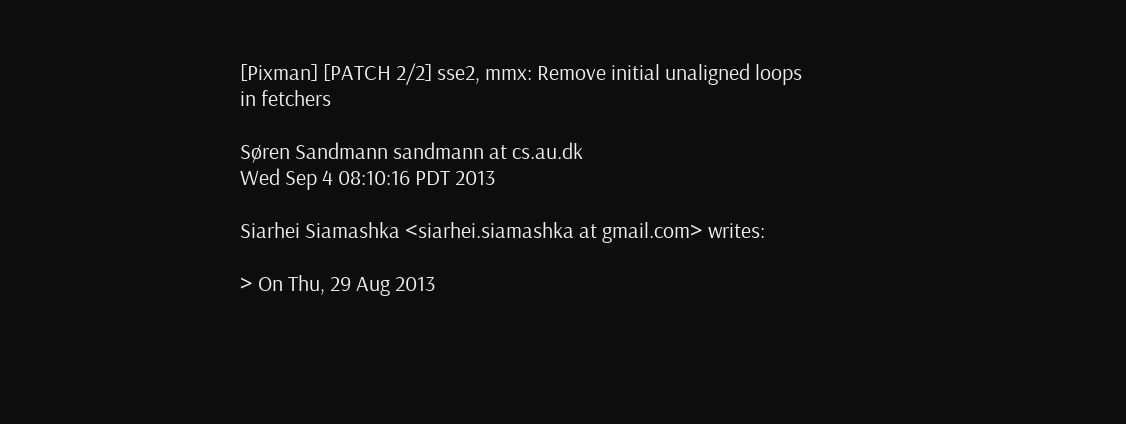[Pixman] [PATCH 2/2] sse2, mmx: Remove initial unaligned loops in fetchers

Søren Sandmann sandmann at cs.au.dk
Wed Sep 4 08:10:16 PDT 2013

Siarhei Siamashka <siarhei.siamashka at gmail.com> writes:

> On Thu, 29 Aug 2013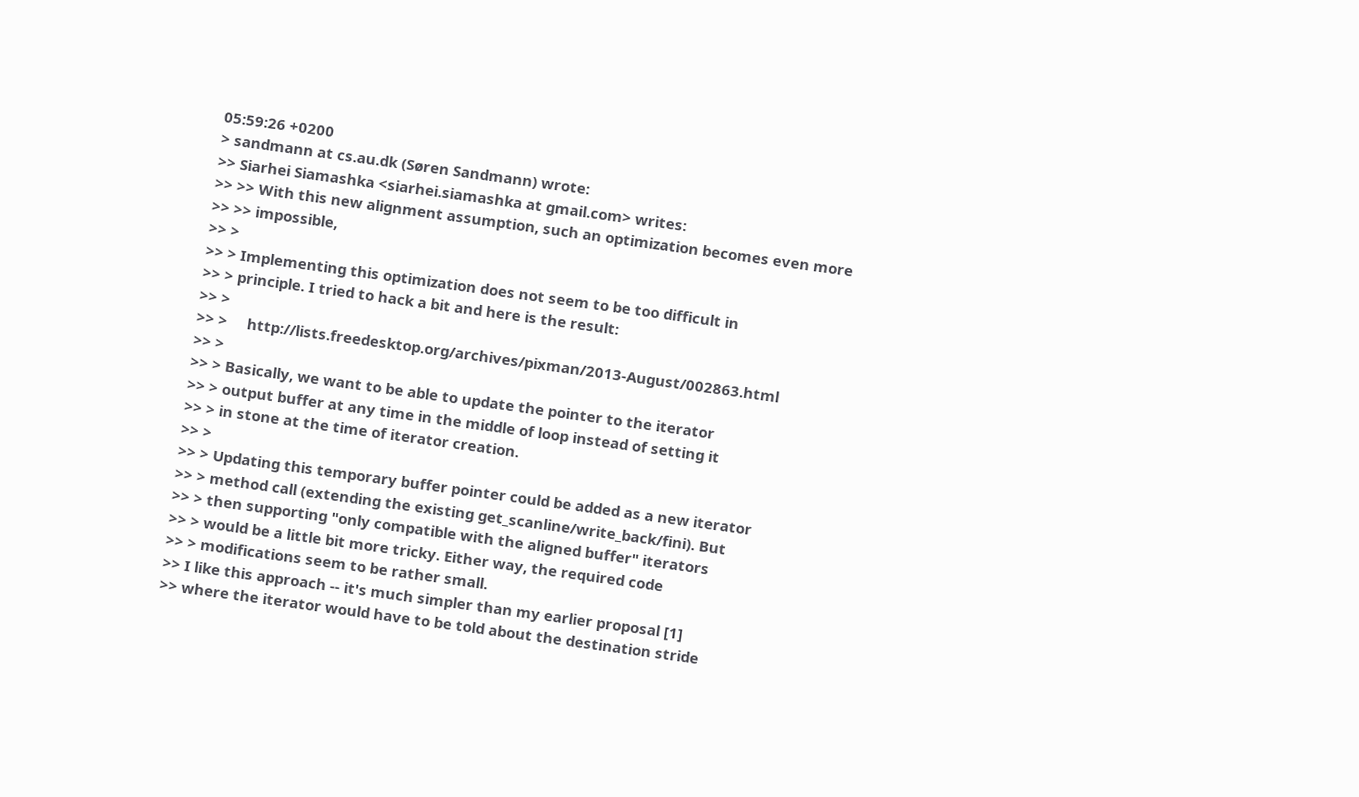05:59:26 +0200
> sandmann at cs.au.dk (Søren Sandmann) wrote:
>> Siarhei Siamashka <siarhei.siamashka at gmail.com> writes:
>> >> With this new alignment assumption, such an optimization becomes even more
>> >> impossible,
>> >
>> > Implementing this optimization does not seem to be too difficult in
>> > principle. I tried to hack a bit and here is the result:
>> >
>> >     http://lists.freedesktop.org/archives/pixman/2013-August/002863.html
>> >
>> > Basically, we want to be able to update the pointer to the iterator
>> > output buffer at any time in the middle of loop instead of setting it
>> > in stone at the time of iterator creation.
>> >
>> > Updating this temporary buffer pointer could be added as a new iterator
>> > method call (extending the existing get_scanline/write_back/fini). But
>> > then supporting "only compatible with the aligned buffer" iterators
>> > would be a little bit more tricky. Either way, the required code
>> > modifications seem to be rather small.
>> I like this approach -- it's much simpler than my earlier proposal [1]
>> where the iterator would have to be told about the destination stride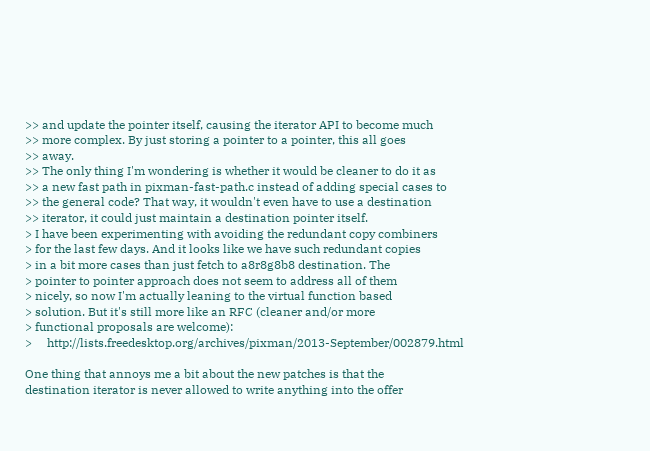>> and update the pointer itself, causing the iterator API to become much
>> more complex. By just storing a pointer to a pointer, this all goes
>> away.
>> The only thing I'm wondering is whether it would be cleaner to do it as
>> a new fast path in pixman-fast-path.c instead of adding special cases to
>> the general code? That way, it wouldn't even have to use a destination
>> iterator, it could just maintain a destination pointer itself.
> I have been experimenting with avoiding the redundant copy combiners
> for the last few days. And it looks like we have such redundant copies
> in a bit more cases than just fetch to a8r8g8b8 destination. The
> pointer to pointer approach does not seem to address all of them
> nicely, so now I'm actually leaning to the virtual function based
> solution. But it's still more like an RFC (cleaner and/or more
> functional proposals are welcome):
>     http://lists.freedesktop.org/archives/pixman/2013-September/002879.html

One thing that annoys me a bit about the new patches is that the
destination iterator is never allowed to write anything into the offer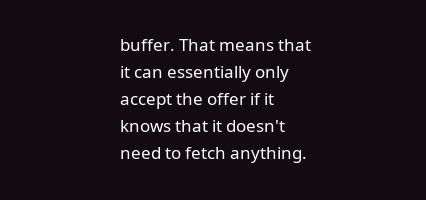buffer. That means that it can essentially only accept the offer if it
knows that it doesn't need to fetch anything.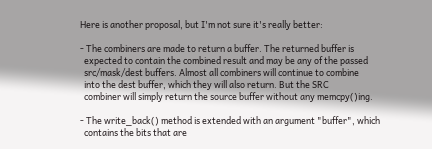Here is another proposal, but I'm not sure it's really better:

- The combiners are made to return a buffer. The returned buffer is
  expected to contain the combined result and may be any of the passed
  src/mask/dest buffers. Almost all combiners will continue to combine
  into the dest buffer, which they will also return. But the SRC
  combiner will simply return the source buffer without any memcpy()ing.

- The write_back() method is extended with an argument "buffer", which
  contains the bits that are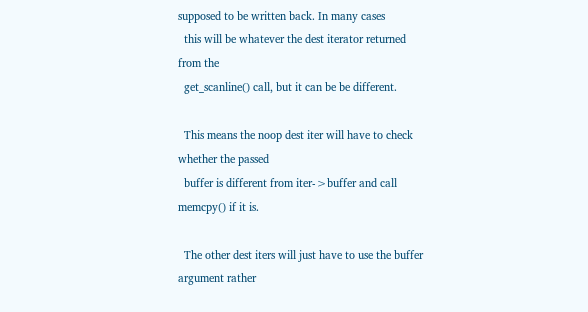supposed to be written back. In many cases
  this will be whatever the dest iterator returned from the
  get_scanline() call, but it can be be different.

  This means the noop dest iter will have to check whether the passed
  buffer is different from iter->buffer and call memcpy() if it is.

  The other dest iters will just have to use the buffer argument rather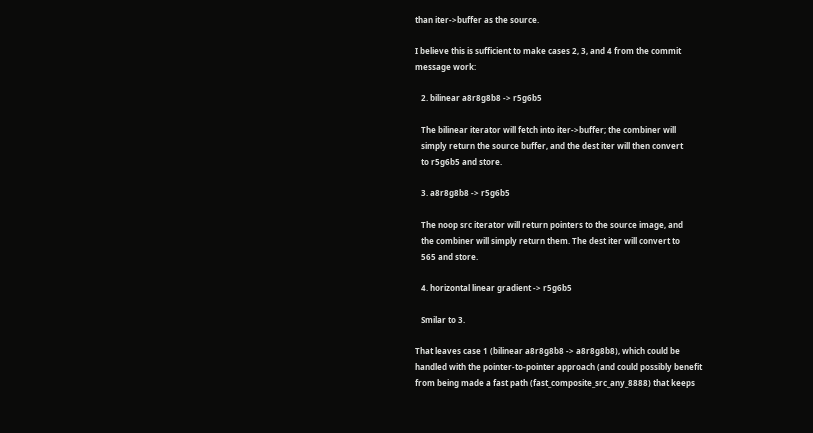than iter->buffer as the source.

I believe this is sufficient to make cases 2, 3, and 4 from the commit
message work:

   2. bilinear a8r8g8b8 -> r5g6b5

   The bilinear iterator will fetch into iter->buffer; the combiner will
   simply return the source buffer, and the dest iter will then convert
   to r5g6b5 and store.

   3. a8r8g8b8 -> r5g6b5

   The noop src iterator will return pointers to the source image, and
   the combiner will simply return them. The dest iter will convert to
   565 and store.

   4. horizontal linear gradient -> r5g6b5

   Smilar to 3.

That leaves case 1 (bilinear a8r8g8b8 -> a8r8g8b8), which could be
handled with the pointer-to-pointer approach (and could possibly benefit
from being made a fast path (fast_composite_src_any_8888) that keeps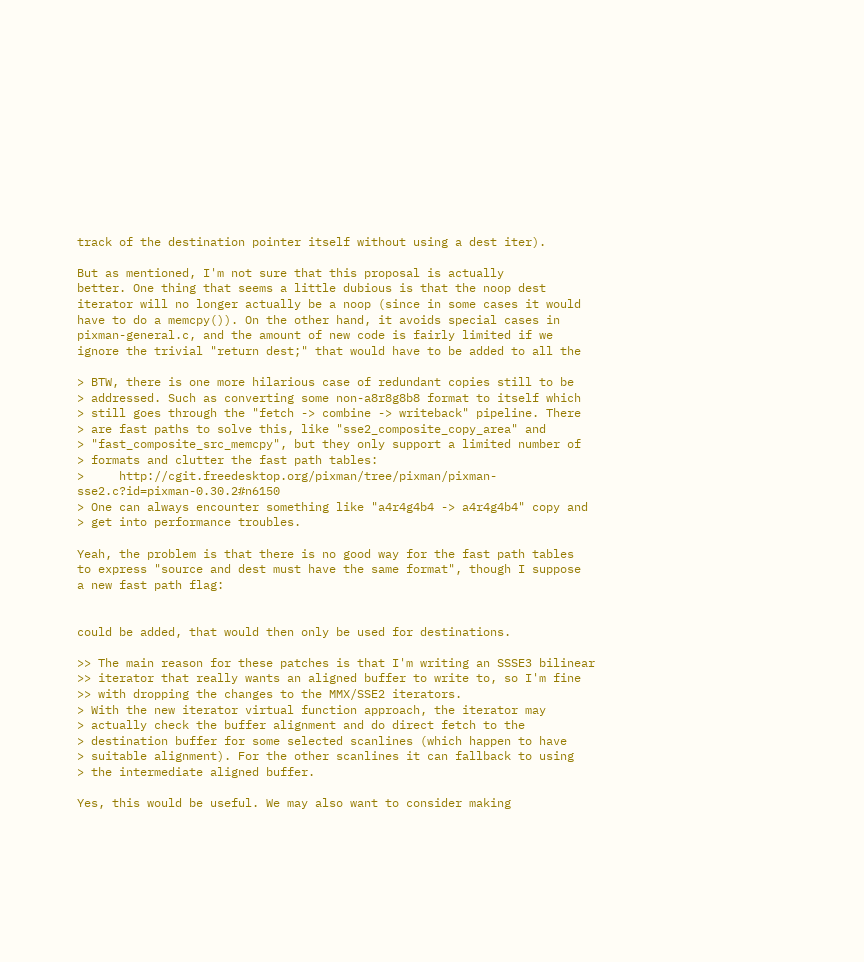track of the destination pointer itself without using a dest iter).

But as mentioned, I'm not sure that this proposal is actually
better. One thing that seems a little dubious is that the noop dest
iterator will no longer actually be a noop (since in some cases it would
have to do a memcpy()). On the other hand, it avoids special cases in
pixman-general.c, and the amount of new code is fairly limited if we
ignore the trivial "return dest;" that would have to be added to all the

> BTW, there is one more hilarious case of redundant copies still to be
> addressed. Such as converting some non-a8r8g8b8 format to itself which
> still goes through the "fetch -> combine -> writeback" pipeline. There
> are fast paths to solve this, like "sse2_composite_copy_area" and
> "fast_composite_src_memcpy", but they only support a limited number of
> formats and clutter the fast path tables:
>     http://cgit.freedesktop.org/pixman/tree/pixman/pixman-sse2.c?id=pixman-0.30.2#n6150
> One can always encounter something like "a4r4g4b4 -> a4r4g4b4" copy and
> get into performance troubles.

Yeah, the problem is that there is no good way for the fast path tables
to express "source and dest must have the same format", though I suppose
a new fast path flag:


could be added, that would then only be used for destinations.

>> The main reason for these patches is that I'm writing an SSSE3 bilinear
>> iterator that really wants an aligned buffer to write to, so I'm fine
>> with dropping the changes to the MMX/SSE2 iterators.
> With the new iterator virtual function approach, the iterator may
> actually check the buffer alignment and do direct fetch to the
> destination buffer for some selected scanlines (which happen to have
> suitable alignment). For the other scanlines it can fallback to using
> the intermediate aligned buffer.

Yes, this would be useful. We may also want to consider making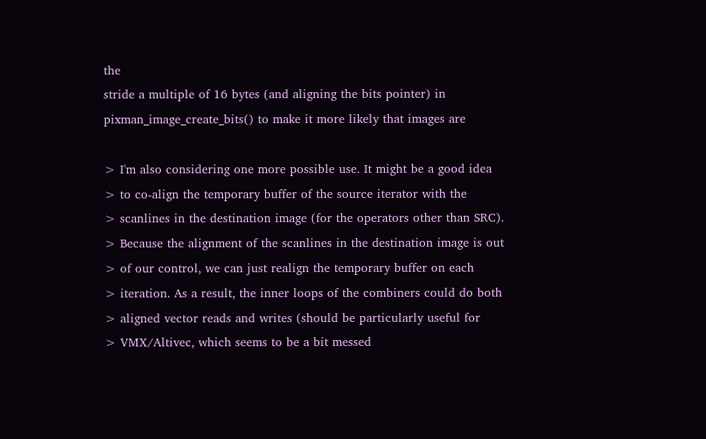the
stride a multiple of 16 bytes (and aligning the bits pointer) in
pixman_image_create_bits() to make it more likely that images are

> I'm also considering one more possible use. It might be a good idea
> to co-align the temporary buffer of the source iterator with the
> scanlines in the destination image (for the operators other than SRC).
> Because the alignment of the scanlines in the destination image is out
> of our control, we can just realign the temporary buffer on each
> iteration. As a result, the inner loops of the combiners could do both
> aligned vector reads and writes (should be particularly useful for
> VMX/Altivec, which seems to be a bit messed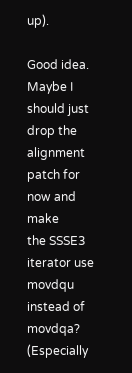up).

Good idea. Maybe I should just drop the alignment patch for now and make
the SSSE3 iterator use movdqu instead of movdqa? (Especially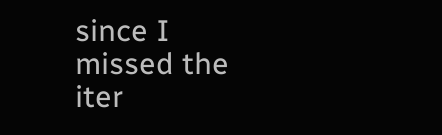since I
missed the iter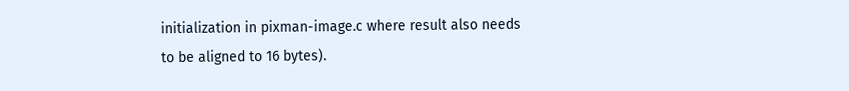initialization in pixman-image.c where result also needs
to be aligned to 16 bytes).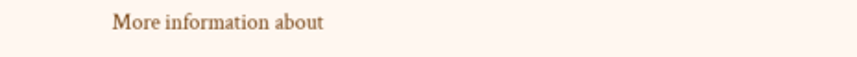More information about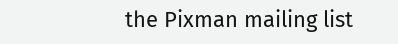the Pixman mailing list